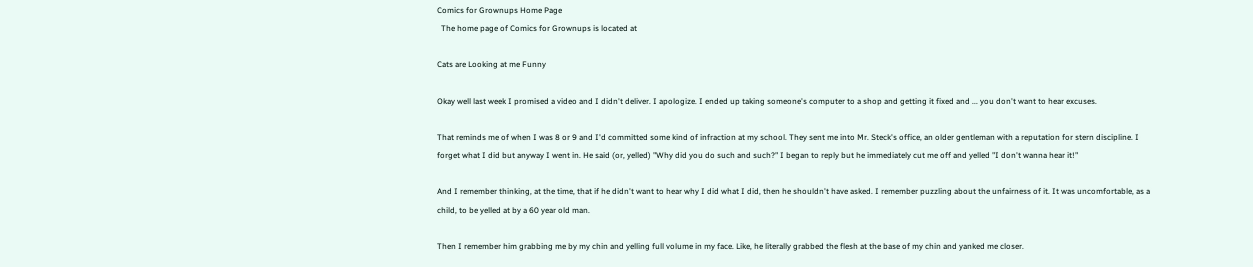Comics for Grownups Home Page
  The home page of Comics for Grownups is located at

Cats are Looking at me Funny

Okay well last week I promised a video and I didn't deliver. I apologize. I ended up taking someone's computer to a shop and getting it fixed and ... you don't want to hear excuses.

That reminds me of when I was 8 or 9 and I'd committed some kind of infraction at my school. They sent me into Mr. Steck's office, an older gentleman with a reputation for stern discipline. I forget what I did but anyway I went in. He said (or, yelled) "Why did you do such and such?" I began to reply but he immediately cut me off and yelled "I don't wanna hear it!"

And I remember thinking, at the time, that if he didn't want to hear why I did what I did, then he shouldn't have asked. I remember puzzling about the unfairness of it. It was uncomfortable, as a child, to be yelled at by a 60 year old man.

Then I remember him grabbing me by my chin and yelling full volume in my face. Like, he literally grabbed the flesh at the base of my chin and yanked me closer.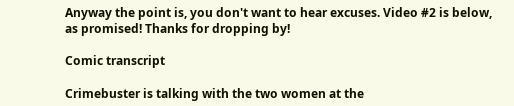Anyway the point is, you don't want to hear excuses. Video #2 is below, as promised! Thanks for dropping by!

Comic transcript

Crimebuster is talking with the two women at the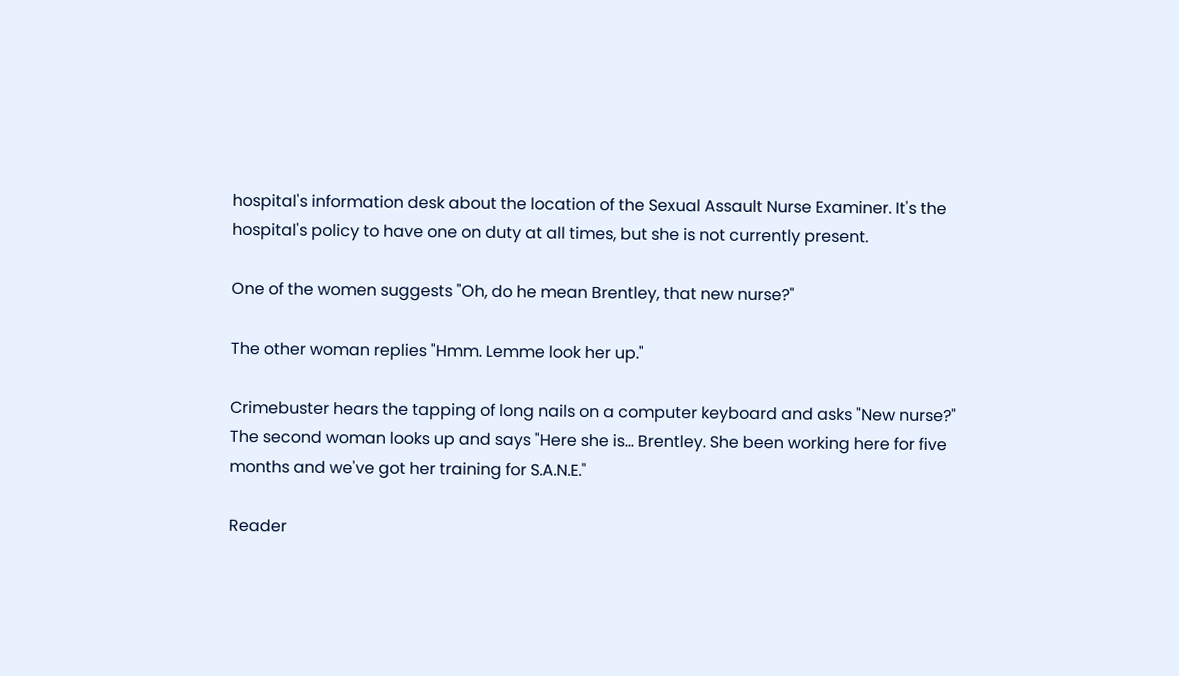hospital's information desk about the location of the Sexual Assault Nurse Examiner. It's the hospital's policy to have one on duty at all times, but she is not currently present.

One of the women suggests "Oh, do he mean Brentley, that new nurse?"

The other woman replies "Hmm. Lemme look her up."

Crimebuster hears the tapping of long nails on a computer keyboard and asks "New nurse?" The second woman looks up and says "Here she is... Brentley. She been working here for five months and we've got her training for S.A.N.E."

Reader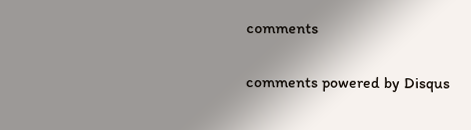comments

comments powered by Disqus